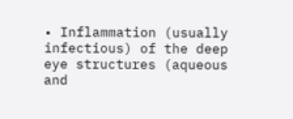• Inflammation (usually infectious) of the deep eye structures (aqueous and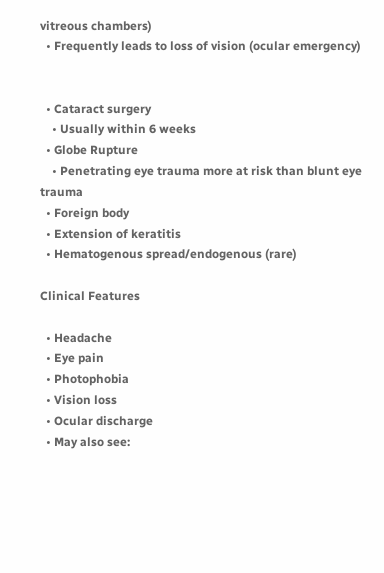vitreous chambers)
  • Frequently leads to loss of vision (ocular emergency)


  • Cataract surgery
    • Usually within 6 weeks
  • Globe Rupture
    • Penetrating eye trauma more at risk than blunt eye trauma
  • Foreign body
  • Extension of keratitis
  • Hematogenous spread/endogenous (rare)

Clinical Features

  • Headache
  • Eye pain
  • Photophobia
  • Vision loss
  • Ocular discharge
  • May also see: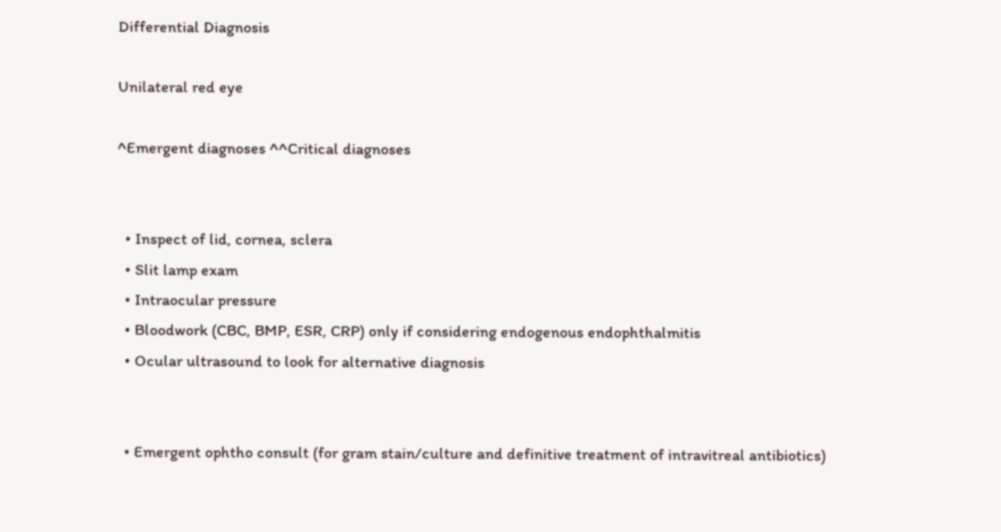Differential Diagnosis

Unilateral red eye

^Emergent diagnoses ^^Critical diagnoses


  • Inspect of lid, cornea, sclera
  • Slit lamp exam
  • Intraocular pressure
  • Bloodwork (CBC, BMP, ESR, CRP) only if considering endogenous endophthalmitis
  • Ocular ultrasound to look for alternative diagnosis


  • Emergent ophtho consult (for gram stain/culture and definitive treatment of intravitreal antibiotics)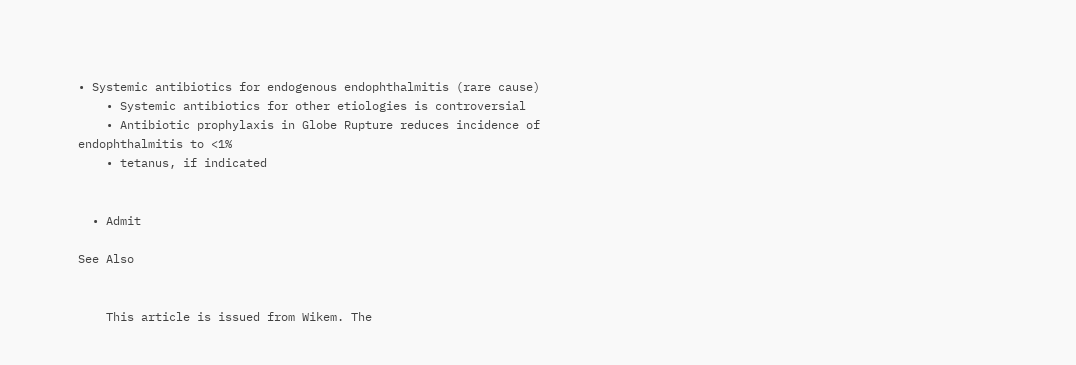• Systemic antibiotics for endogenous endophthalmitis (rare cause)
    • Systemic antibiotics for other etiologies is controversial
    • Antibiotic prophylaxis in Globe Rupture reduces incidence of endophthalmitis to <1%
    • tetanus, if indicated


  • Admit

See Also


    This article is issued from Wikem. The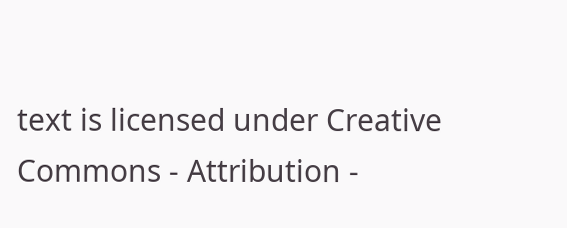text is licensed under Creative Commons - Attribution -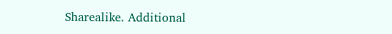Sharealike. Additional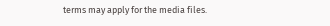terms may apply for the media files.